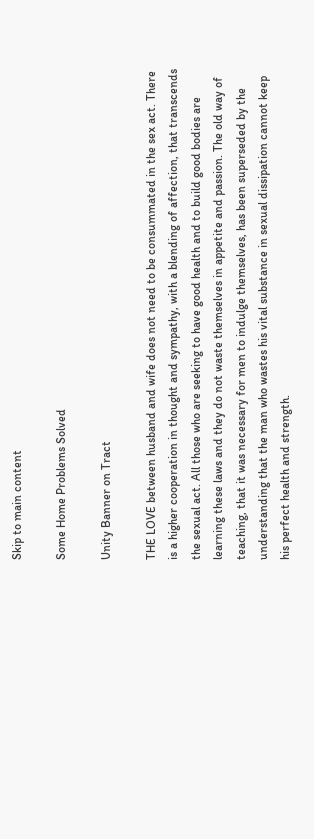Skip to main content

Some Home Problems Solved

Unity Banner on Tract

THE LOVE between husband and wife does not need to be consummated in the sex act. There is a higher cooperation in thought and sympathy, with a blending of affection, that transcends the sexual act. All those who are seeking to have good health and to build good bodies are learning these laws and they do not waste themselves in appetite and passion. The old way of teaching, that it was necessary for men to indulge themselves, has been superseded by the understanding that the man who wastes his vital substance in sexual dissipation cannot keep his perfect health and strength.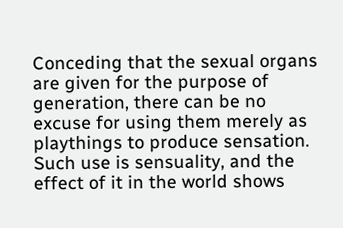Conceding that the sexual organs are given for the purpose of generation, there can be no excuse for using them merely as playthings to produce sensation. Such use is sensuality, and the effect of it in the world shows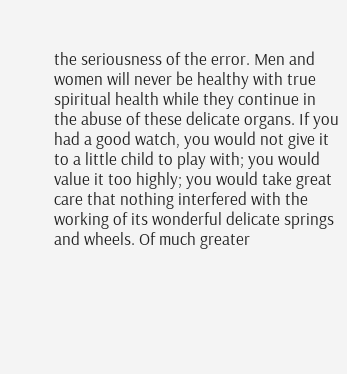the seriousness of the error. Men and women will never be healthy with true spiritual health while they continue in the abuse of these delicate organs. If you had a good watch, you would not give it to a little child to play with; you would value it too highly; you would take great care that nothing interfered with the working of its wonderful delicate springs and wheels. Of much greater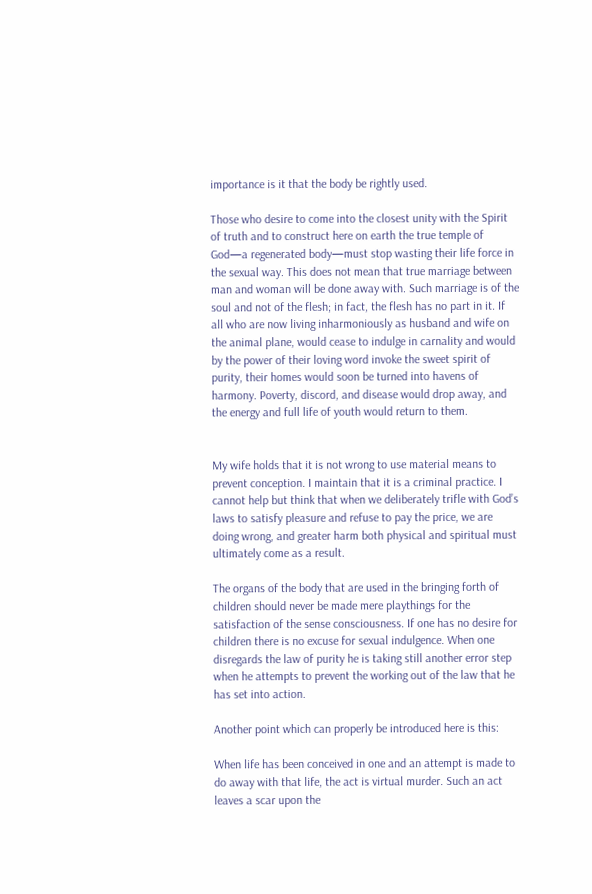importance is it that the body be rightly used.

Those who desire to come into the closest unity with the Spirit of truth and to construct here on earth the true temple of God—a regenerated body—must stop wasting their life force in the sexual way. This does not mean that true marriage between man and woman will be done away with. Such marriage is of the soul and not of the flesh; in fact, the flesh has no part in it. If all who are now living inharmoniously as husband and wife on the animal plane, would cease to indulge in carnality and would by the power of their loving word invoke the sweet spirit of purity, their homes would soon be turned into havens of harmony. Poverty, discord, and disease would drop away, and the energy and full life of youth would return to them.


My wife holds that it is not wrong to use material means to prevent conception. I maintain that it is a criminal practice. I cannot help but think that when we deliberately trifle with God’s laws to satisfy pleasure and refuse to pay the price, we are doing wrong, and greater harm both physical and spiritual must ultimately come as a result.

The organs of the body that are used in the bringing forth of children should never be made mere playthings for the satisfaction of the sense consciousness. If one has no desire for children there is no excuse for sexual indulgence. When one disregards the law of purity he is taking still another error step when he attempts to prevent the working out of the law that he has set into action.

Another point which can properly be introduced here is this:

When life has been conceived in one and an attempt is made to do away with that life, the act is virtual murder. Such an act leaves a scar upon the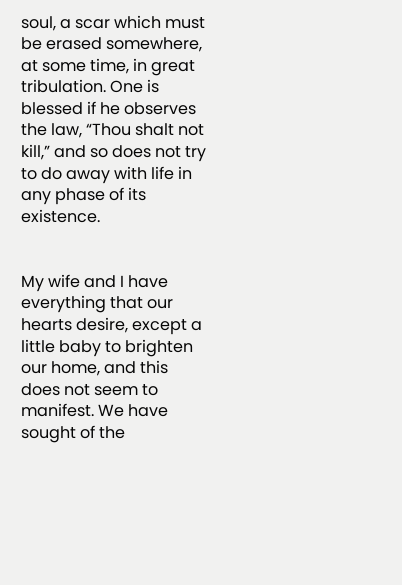soul, a scar which must be erased somewhere, at some time, in great tribulation. One is blessed if he observes the law, “Thou shalt not kill,” and so does not try to do away with life in any phase of its existence.


My wife and I have everything that our hearts desire, except a little baby to brighten our home, and this does not seem to manifest. We have sought of the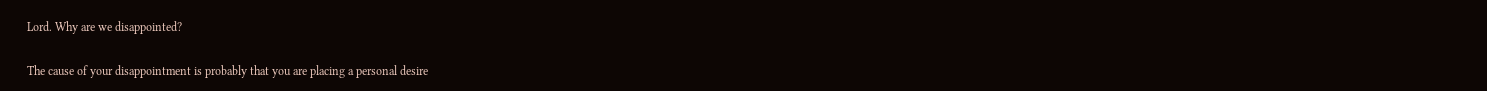Lord. Why are we disappointed?

The cause of your disappointment is probably that you are placing a personal desire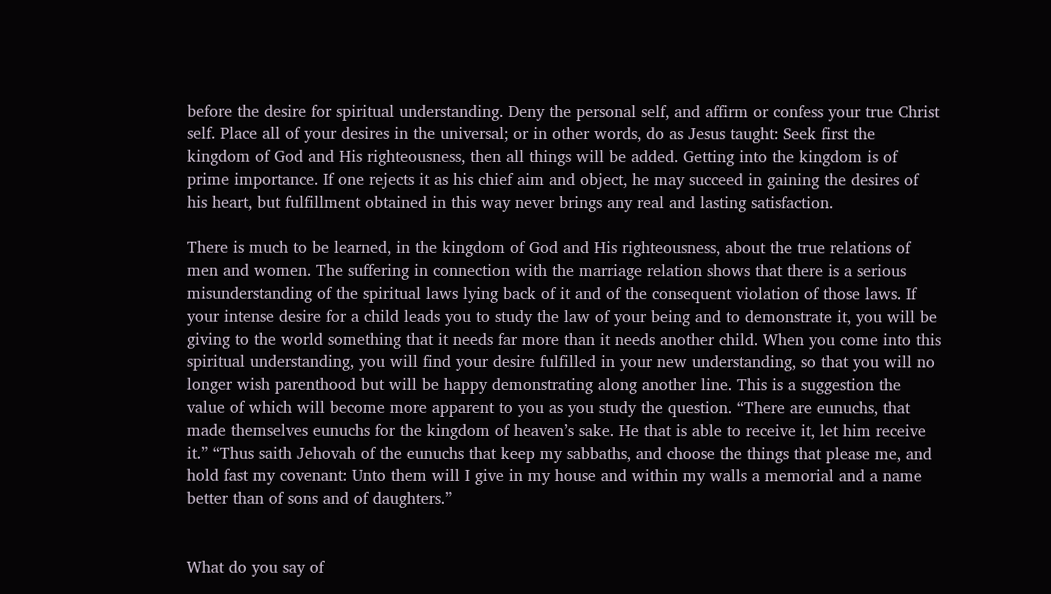before the desire for spiritual understanding. Deny the personal self, and affirm or confess your true Christ self. Place all of your desires in the universal; or in other words, do as Jesus taught: Seek first the kingdom of God and His righteousness, then all things will be added. Getting into the kingdom is of prime importance. If one rejects it as his chief aim and object, he may succeed in gaining the desires of his heart, but fulfillment obtained in this way never brings any real and lasting satisfaction.

There is much to be learned, in the kingdom of God and His righteousness, about the true relations of men and women. The suffering in connection with the marriage relation shows that there is a serious misunderstanding of the spiritual laws lying back of it and of the consequent violation of those laws. If your intense desire for a child leads you to study the law of your being and to demonstrate it, you will be giving to the world something that it needs far more than it needs another child. When you come into this spiritual understanding, you will find your desire fulfilled in your new understanding, so that you will no longer wish parenthood but will be happy demonstrating along another line. This is a suggestion the value of which will become more apparent to you as you study the question. “There are eunuchs, that made themselves eunuchs for the kingdom of heaven’s sake. He that is able to receive it, let him receive it.” “Thus saith Jehovah of the eunuchs that keep my sabbaths, and choose the things that please me, and hold fast my covenant: Unto them will I give in my house and within my walls a memorial and a name better than of sons and of daughters.”


What do you say of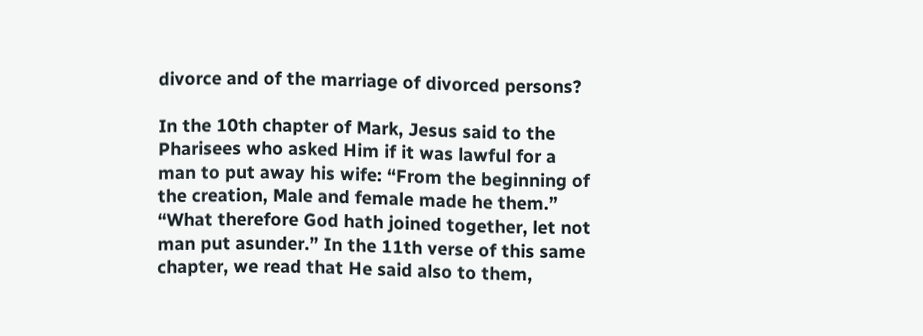divorce and of the marriage of divorced persons?

In the 10th chapter of Mark, Jesus said to the Pharisees who asked Him if it was lawful for a man to put away his wife: “From the beginning of the creation, Male and female made he them.” “What therefore God hath joined together, let not man put asunder.” In the 11th verse of this same chapter, we read that He said also to them,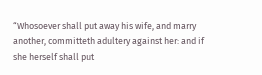“Whosoever shall put away his wife, and marry another, committeth adultery against her: and if she herself shall put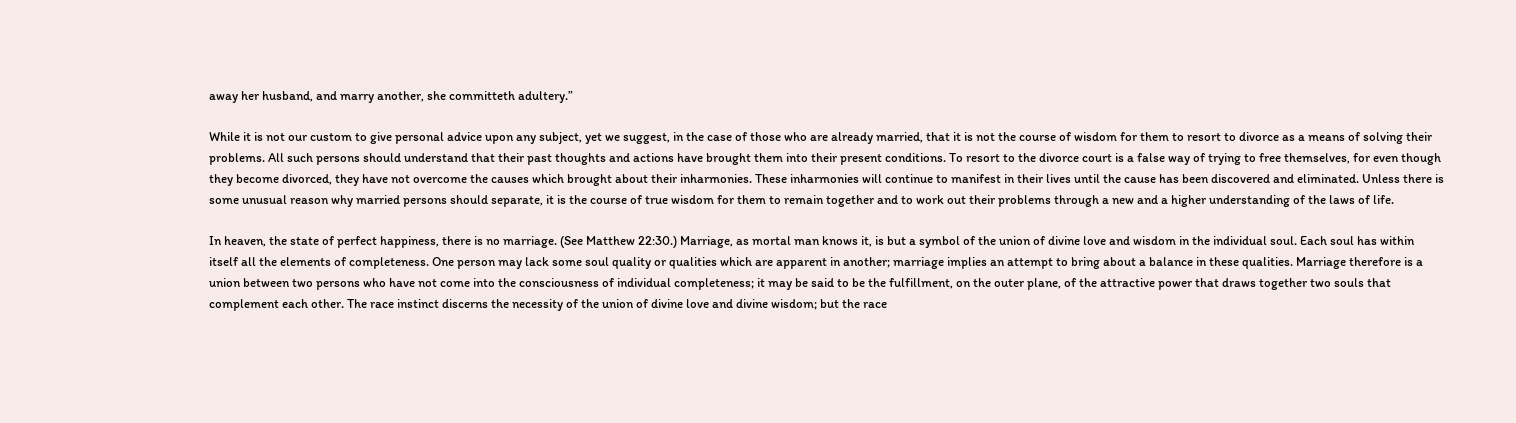away her husband, and marry another, she committeth adultery.”

While it is not our custom to give personal advice upon any subject, yet we suggest, in the case of those who are already married, that it is not the course of wisdom for them to resort to divorce as a means of solving their problems. All such persons should understand that their past thoughts and actions have brought them into their present conditions. To resort to the divorce court is a false way of trying to free themselves, for even though they become divorced, they have not overcome the causes which brought about their inharmonies. These inharmonies will continue to manifest in their lives until the cause has been discovered and eliminated. Unless there is some unusual reason why married persons should separate, it is the course of true wisdom for them to remain together and to work out their problems through a new and a higher understanding of the laws of life.

In heaven, the state of perfect happiness, there is no marriage. (See Matthew 22:30.) Marriage, as mortal man knows it, is but a symbol of the union of divine love and wisdom in the individual soul. Each soul has within itself all the elements of completeness. One person may lack some soul quality or qualities which are apparent in another; marriage implies an attempt to bring about a balance in these qualities. Marriage therefore is a union between two persons who have not come into the consciousness of individual completeness; it may be said to be the fulfillment, on the outer plane, of the attractive power that draws together two souls that complement each other. The race instinct discerns the necessity of the union of divine love and divine wisdom; but the race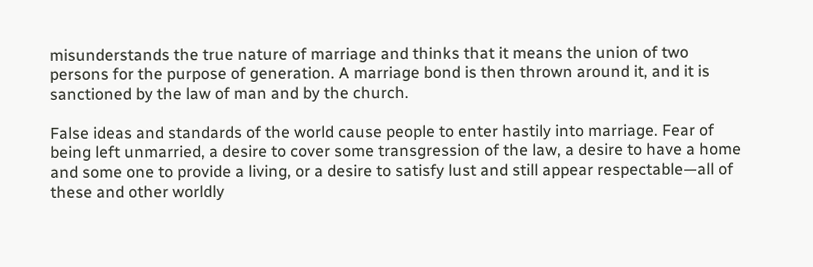misunderstands the true nature of marriage and thinks that it means the union of two persons for the purpose of generation. A marriage bond is then thrown around it, and it is sanctioned by the law of man and by the church.

False ideas and standards of the world cause people to enter hastily into marriage. Fear of being left unmarried, a desire to cover some transgression of the law, a desire to have a home and some one to provide a living, or a desire to satisfy lust and still appear respectable—all of these and other worldly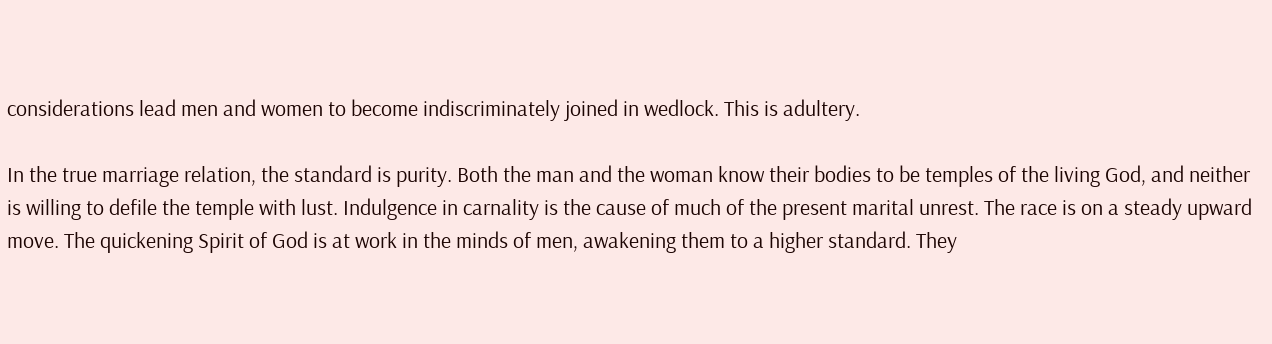considerations lead men and women to become indiscriminately joined in wedlock. This is adultery.

In the true marriage relation, the standard is purity. Both the man and the woman know their bodies to be temples of the living God, and neither is willing to defile the temple with lust. Indulgence in carnality is the cause of much of the present marital unrest. The race is on a steady upward move. The quickening Spirit of God is at work in the minds of men, awakening them to a higher standard. They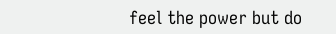feel the power but do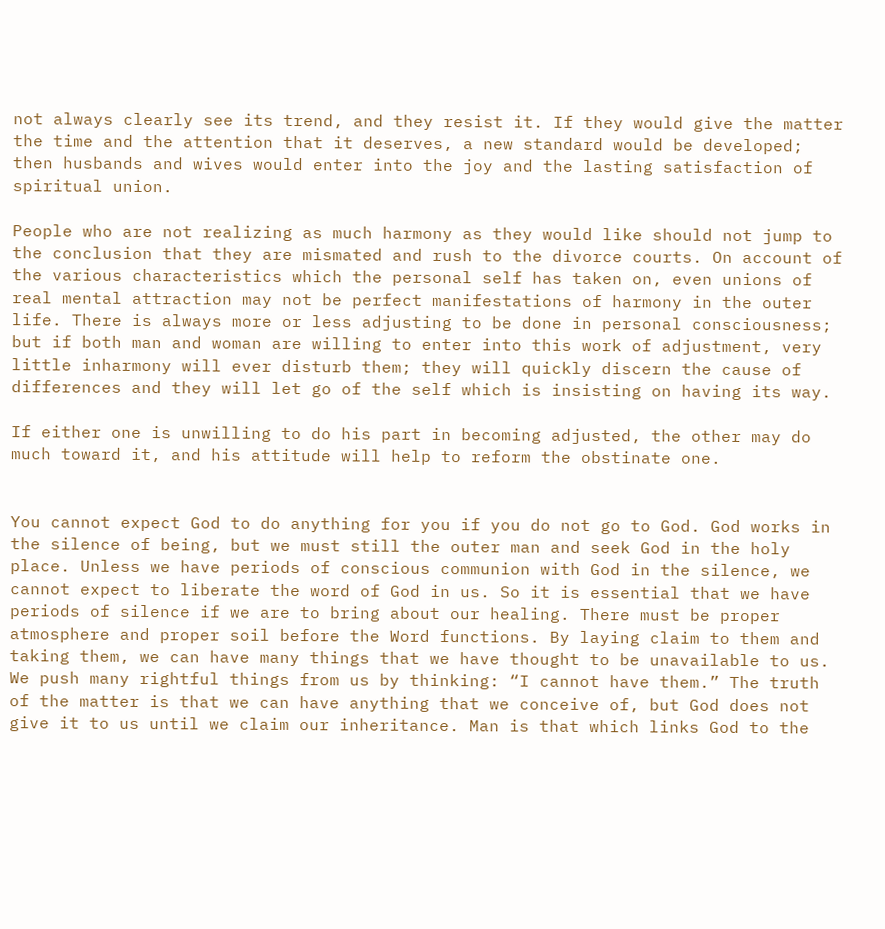not always clearly see its trend, and they resist it. If they would give the matter the time and the attention that it deserves, a new standard would be developed; then husbands and wives would enter into the joy and the lasting satisfaction of spiritual union.

People who are not realizing as much harmony as they would like should not jump to the conclusion that they are mismated and rush to the divorce courts. On account of the various characteristics which the personal self has taken on, even unions of real mental attraction may not be perfect manifestations of harmony in the outer life. There is always more or less adjusting to be done in personal consciousness; but if both man and woman are willing to enter into this work of adjustment, very little inharmony will ever disturb them; they will quickly discern the cause of differences and they will let go of the self which is insisting on having its way.

If either one is unwilling to do his part in becoming adjusted, the other may do much toward it, and his attitude will help to reform the obstinate one.


You cannot expect God to do anything for you if you do not go to God. God works in the silence of being, but we must still the outer man and seek God in the holy place. Unless we have periods of conscious communion with God in the silence, we cannot expect to liberate the word of God in us. So it is essential that we have periods of silence if we are to bring about our healing. There must be proper atmosphere and proper soil before the Word functions. By laying claim to them and taking them, we can have many things that we have thought to be unavailable to us. We push many rightful things from us by thinking: “I cannot have them.” The truth of the matter is that we can have anything that we conceive of, but God does not give it to us until we claim our inheritance. Man is that which links God to the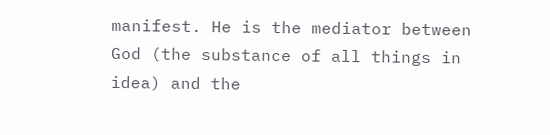manifest. He is the mediator between God (the substance of all things in idea) and the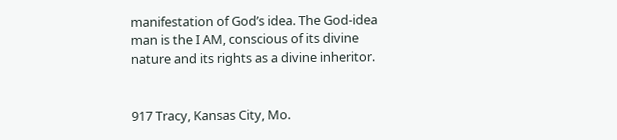manifestation of God’s idea. The God-idea man is the I AM, conscious of its divine nature and its rights as a divine inheritor.


917 Tracy, Kansas City, Mo.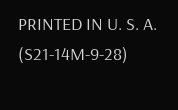PRINTED IN U. S. A. (S21-14M-9-28)